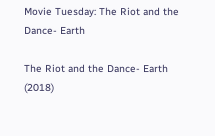Movie Tuesday: The Riot and the Dance- Earth

The Riot and the Dance- Earth (2018)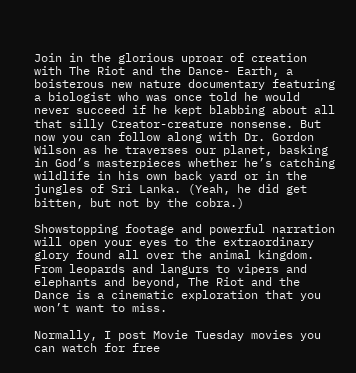Join in the glorious uproar of creation with The Riot and the Dance- Earth, a boisterous new nature documentary featuring a biologist who was once told he would never succeed if he kept blabbing about all that silly Creator-creature nonsense. But now you can follow along with Dr. Gordon Wilson as he traverses our planet, basking in God’s masterpieces whether he’s catching wildlife in his own back yard or in the jungles of Sri Lanka. (Yeah, he did get bitten, but not by the cobra.)

Showstopping footage and powerful narration will open your eyes to the extraordinary glory found all over the animal kingdom. From leopards and langurs to vipers and elephants and beyond, The Riot and the Dance is a cinematic exploration that you won’t want to miss.

Normally, I post Movie Tuesday movies you can watch for free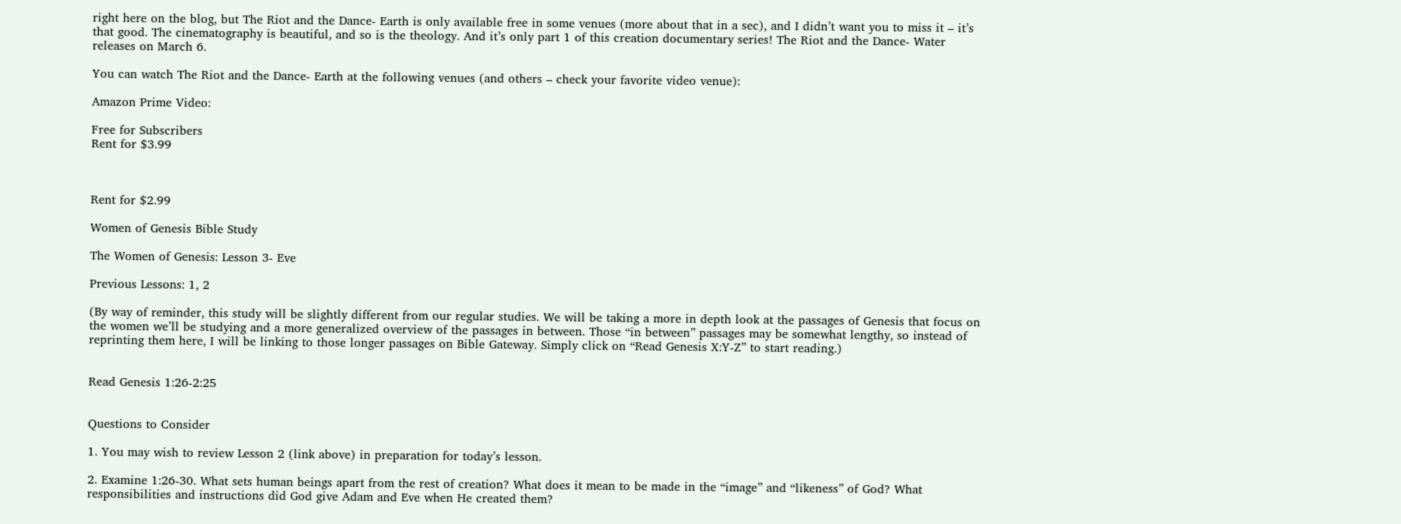right here on the blog, but The Riot and the Dance- Earth is only available free in some venues (more about that in a sec), and I didn’t want you to miss it – it’s that good. The cinematography is beautiful, and so is the theology. And it’s only part 1 of this creation documentary series! The Riot and the Dance- Water releases on March 6.

You can watch The Riot and the Dance- Earth at the following venues (and others – check your favorite video venue):

Amazon Prime Video:

Free for Subscribers
Rent for $3.99



Rent for $2.99

Women of Genesis Bible Study

The Women of Genesis: Lesson 3- Eve

Previous Lessons: 1, 2

(By way of reminder, this study will be slightly different from our regular studies. We will be taking a more in depth look at the passages of Genesis that focus on the women we’ll be studying and a more generalized overview of the passages in between. Those “in between” passages may be somewhat lengthy, so instead of reprinting them here, I will be linking to those longer passages on Bible Gateway. Simply click on “Read Genesis X:Y-Z” to start reading.)


Read Genesis 1:26-2:25


Questions to Consider

1. You may wish to review Lesson 2 (link above) in preparation for today’s lesson.

2. Examine 1:26-30. What sets human beings apart from the rest of creation? What does it mean to be made in the “image” and “likeness” of God? What responsibilities and instructions did God give Adam and Eve when He created them?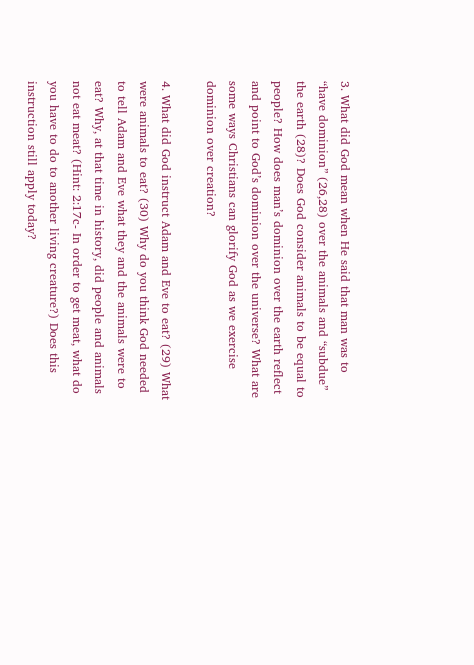3. What did God mean when He said that man was to “have dominion” (26,28) over the animals and “subdue” the earth (28)? Does God consider animals to be equal to people? How does man’s dominion over the earth reflect and point to God’s dominion over the universe? What are some ways Christians can glorify God as we exercise dominion over creation?

4. What did God instruct Adam and Eve to eat? (29) What were animals to eat? (30) Why do you think God needed to tell Adam and Eve what they and the animals were to eat? Why, at that time in history, did people and animals not eat meat? (Hint: 2:17c- In order to get meat, what do you have to do to another living creature?) Does this instruction still apply today?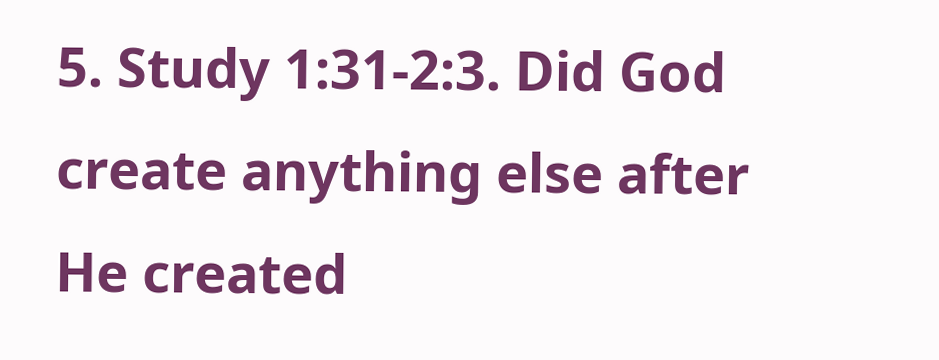5. Study 1:31-2:3. Did God create anything else after He created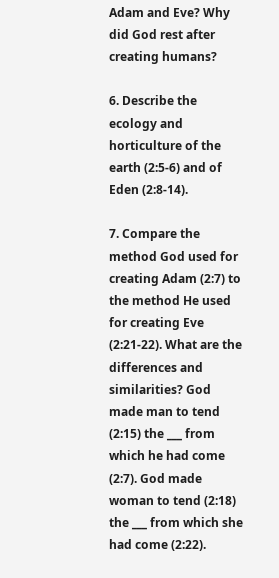Adam and Eve? Why did God rest after creating humans?

6. Describe the ecology and horticulture of the earth (2:5-6) and of Eden (2:8-14).

7. Compare the method God used for creating Adam (2:7) to the method He used for creating Eve (2:21-22). What are the differences and similarities? God made man to tend (2:15) the ___ from which he had come (2:7). God made woman to tend (2:18) the ___ from which she had come (2:22).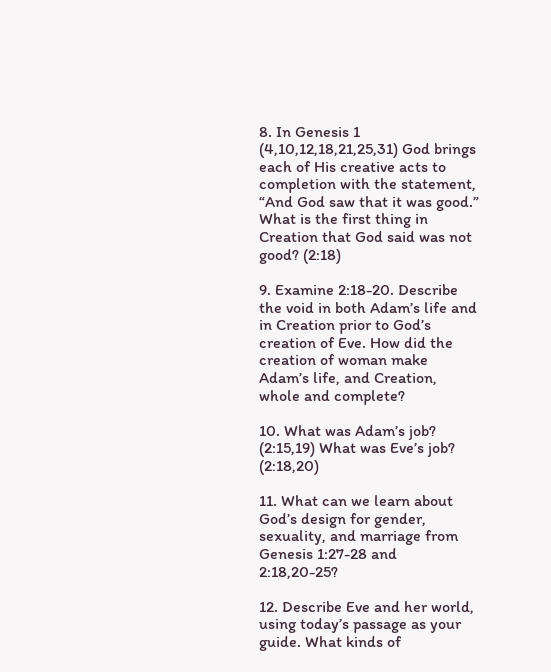8. In Genesis 1 (4,10,12,18,21,25,31) God brings each of His creative acts to completion with the statement, “And God saw that it was good.” What is the first thing in Creation that God said was not good? (2:18)

9. Examine 2:18-20. Describe the void in both Adam’s life and in Creation prior to God’s creation of Eve. How did the creation of woman make Adam’s life, and Creation, whole and complete?

10. What was Adam’s job? (2:15,19) What was Eve’s job? (2:18,20)

11. What can we learn about God’s design for gender, sexuality, and marriage from Genesis 1:27-28 and 2:18,20-25?

12. Describe Eve and her world, using today’s passage as your guide. What kinds of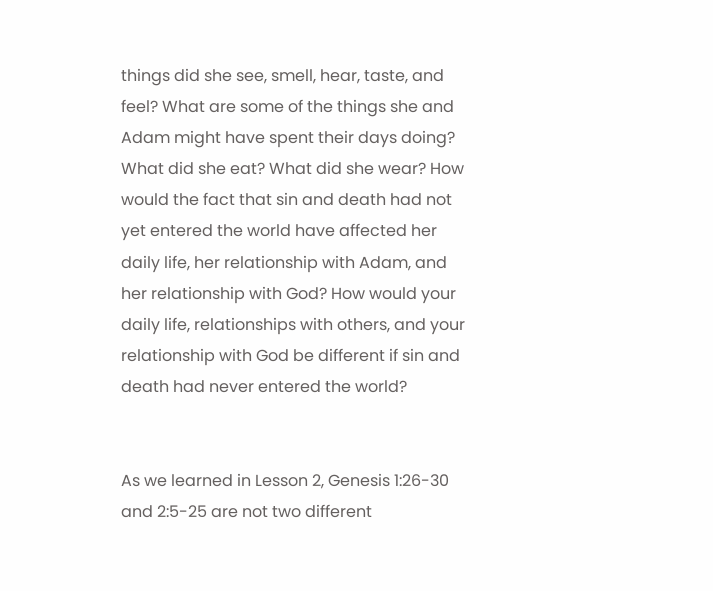things did she see, smell, hear, taste, and feel? What are some of the things she and Adam might have spent their days doing? What did she eat? What did she wear? How would the fact that sin and death had not yet entered the world have affected her daily life, her relationship with Adam, and her relationship with God? How would your daily life, relationships with others, and your relationship with God be different if sin and death had never entered the world?


As we learned in Lesson 2, Genesis 1:26-30 and 2:5-25 are not two different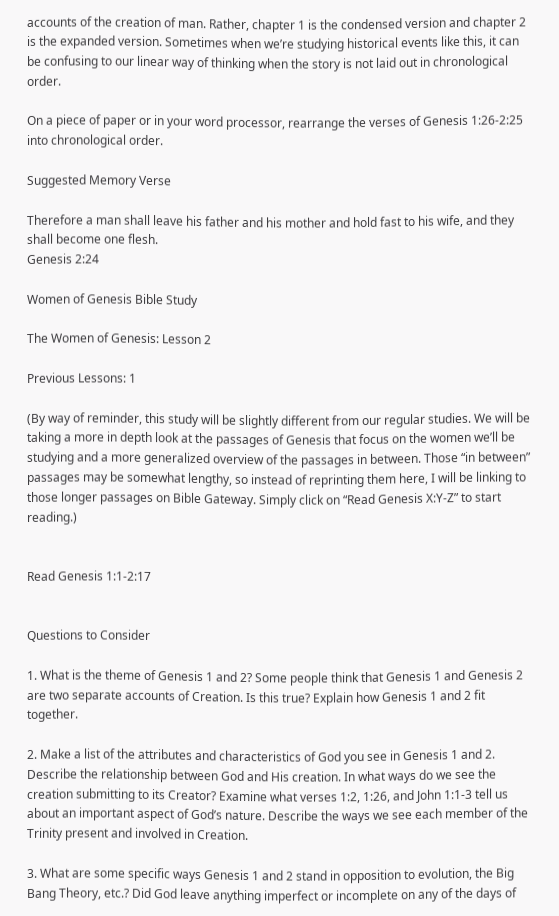accounts of the creation of man. Rather, chapter 1 is the condensed version and chapter 2 is the expanded version. Sometimes when we’re studying historical events like this, it can be confusing to our linear way of thinking when the story is not laid out in chronological order.

On a piece of paper or in your word processor, rearrange the verses of Genesis 1:26-2:25 into chronological order.

Suggested Memory Verse

Therefore a man shall leave his father and his mother and hold fast to his wife, and they shall become one flesh.
Genesis 2:24

Women of Genesis Bible Study

The Women of Genesis: Lesson 2

Previous Lessons: 1

(By way of reminder, this study will be slightly different from our regular studies. We will be taking a more in depth look at the passages of Genesis that focus on the women we’ll be studying and a more generalized overview of the passages in between. Those “in between” passages may be somewhat lengthy, so instead of reprinting them here, I will be linking to those longer passages on Bible Gateway. Simply click on “Read Genesis X:Y-Z” to start reading.)


Read Genesis 1:1-2:17


Questions to Consider

1. What is the theme of Genesis 1 and 2? Some people think that Genesis 1 and Genesis 2 are two separate accounts of Creation. Is this true? Explain how Genesis 1 and 2 fit together.

2. Make a list of the attributes and characteristics of God you see in Genesis 1 and 2. Describe the relationship between God and His creation. In what ways do we see the creation submitting to its Creator? Examine what verses 1:2, 1:26, and John 1:1-3 tell us about an important aspect of God’s nature. Describe the ways we see each member of the Trinity present and involved in Creation.

3. What are some specific ways Genesis 1 and 2 stand in opposition to evolution, the Big Bang Theory, etc.? Did God leave anything imperfect or incomplete on any of the days of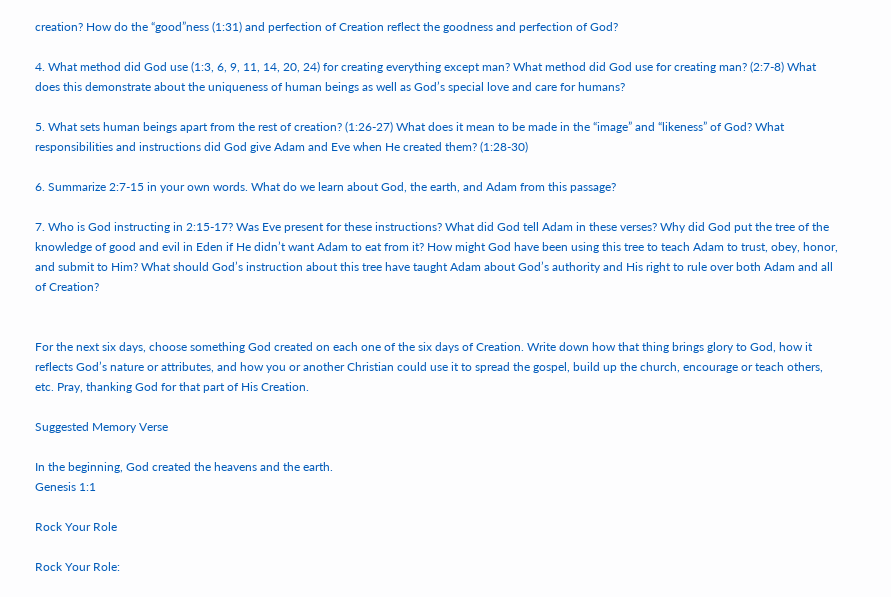creation? How do the “good”ness (1:31) and perfection of Creation reflect the goodness and perfection of God?

4. What method did God use (1:3, 6, 9, 11, 14, 20, 24) for creating everything except man? What method did God use for creating man? (2:7-8) What does this demonstrate about the uniqueness of human beings as well as God’s special love and care for humans?

5. What sets human beings apart from the rest of creation? (1:26-27) What does it mean to be made in the “image” and “likeness” of God? What responsibilities and instructions did God give Adam and Eve when He created them? (1:28-30)

6. Summarize 2:7-15 in your own words. What do we learn about God, the earth, and Adam from this passage?

7. Who is God instructing in 2:15-17? Was Eve present for these instructions? What did God tell Adam in these verses? Why did God put the tree of the knowledge of good and evil in Eden if He didn’t want Adam to eat from it? How might God have been using this tree to teach Adam to trust, obey, honor, and submit to Him? What should God’s instruction about this tree have taught Adam about God’s authority and His right to rule over both Adam and all of Creation?


For the next six days, choose something God created on each one of the six days of Creation. Write down how that thing brings glory to God, how it reflects God’s nature or attributes, and how you or another Christian could use it to spread the gospel, build up the church, encourage or teach others, etc. Pray, thanking God for that part of His Creation.

Suggested Memory Verse

In the beginning, God created the heavens and the earth.
Genesis 1:1

Rock Your Role

Rock Your Role: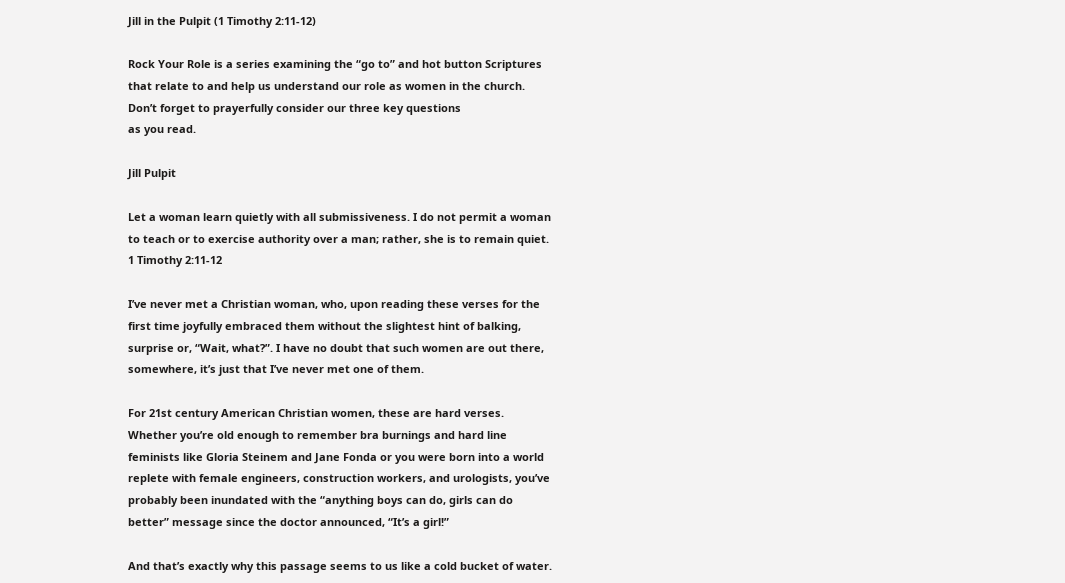Jill in the Pulpit (1 Timothy 2:11-12)

Rock Your Role is a series examining the “go to” and hot button Scriptures that relate to and help us understand our role as women in the church. Don’t forget to prayerfully consider our three key questions
as you read.

Jill Pulpit

Let a woman learn quietly with all submissiveness. I do not permit a woman to teach or to exercise authority over a man; rather, she is to remain quiet.
1 Timothy 2:11-12

I’ve never met a Christian woman, who, upon reading these verses for the first time joyfully embraced them without the slightest hint of balking, surprise or, “Wait, what?”. I have no doubt that such women are out there, somewhere, it’s just that I’ve never met one of them.

For 21st century American Christian women, these are hard verses. Whether you’re old enough to remember bra burnings and hard line feminists like Gloria Steinem and Jane Fonda or you were born into a world replete with female engineers, construction workers, and urologists, you’ve probably been inundated with the “anything boys can do, girls can do better” message since the doctor announced, “It’s a girl!”

And that’s exactly why this passage seems to us like a cold bucket of water.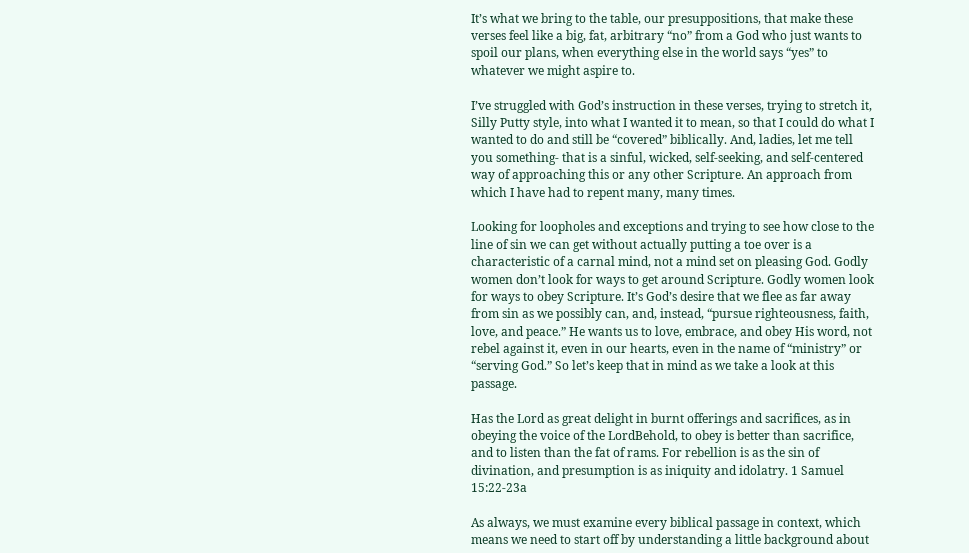It’s what we bring to the table, our presuppositions, that make these verses feel like a big, fat, arbitrary “no” from a God who just wants to spoil our plans, when everything else in the world says “yes” to whatever we might aspire to.

I’ve struggled with God’s instruction in these verses, trying to stretch it, Silly Putty style, into what I wanted it to mean, so that I could do what I wanted to do and still be “covered” biblically. And, ladies, let me tell you something- that is a sinful, wicked, self-seeking, and self-centered way of approaching this or any other Scripture. An approach from which I have had to repent many, many times.

Looking for loopholes and exceptions and trying to see how close to the line of sin we can get without actually putting a toe over is a characteristic of a carnal mind, not a mind set on pleasing God. Godly women don’t look for ways to get around Scripture. Godly women look for ways to obey Scripture. It’s God’s desire that we flee as far away from sin as we possibly can, and, instead, “pursue righteousness, faith, love, and peace.” He wants us to love, embrace, and obey His word, not rebel against it, even in our hearts, even in the name of “ministry” or “serving God.” So let’s keep that in mind as we take a look at this passage.

Has the Lord as great delight in burnt offerings and sacrifices, as in obeying the voice of the LordBehold, to obey is better than sacrifice, and to listen than the fat of rams. For rebellion is as the sin of divination, and presumption is as iniquity and idolatry. 1 Samuel 15:22-23a

As always, we must examine every biblical passage in context, which means we need to start off by understanding a little background about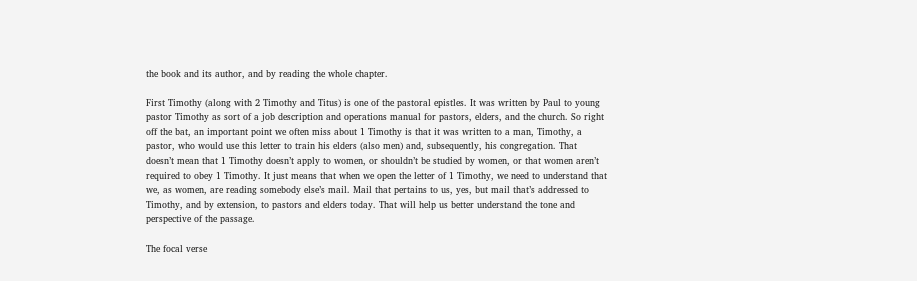the book and its author, and by reading the whole chapter.

First Timothy (along with 2 Timothy and Titus) is one of the pastoral epistles. It was written by Paul to young pastor Timothy as sort of a job description and operations manual for pastors, elders, and the church. So right off the bat, an important point we often miss about 1 Timothy is that it was written to a man, Timothy, a pastor, who would use this letter to train his elders (also men) and, subsequently, his congregation. That doesn’t mean that 1 Timothy doesn’t apply to women, or shouldn’t be studied by women, or that women aren’t required to obey 1 Timothy. It just means that when we open the letter of 1 Timothy, we need to understand that we, as women, are reading somebody else’s mail. Mail that pertains to us, yes, but mail that’s addressed to Timothy, and by extension, to pastors and elders today. That will help us better understand the tone and perspective of the passage.

The focal verse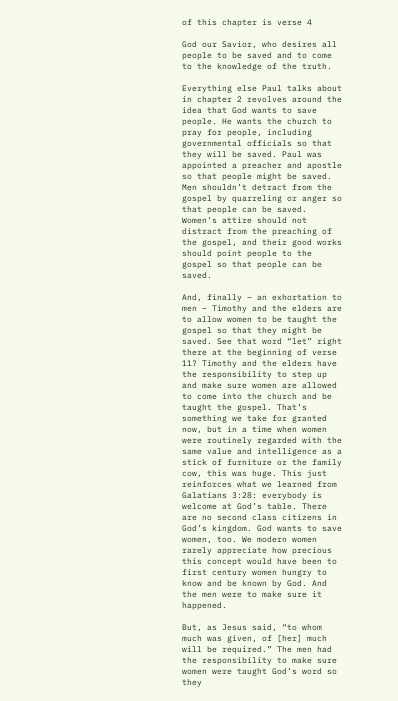of this chapter is verse 4

God our Savior, who desires all people to be saved and to come to the knowledge of the truth.

Everything else Paul talks about in chapter 2 revolves around the idea that God wants to save people. He wants the church to pray for people, including governmental officials so that they will be saved. Paul was appointed a preacher and apostle so that people might be saved. Men shouldn’t detract from the gospel by quarreling or anger so that people can be saved. Women’s attire should not distract from the preaching of the gospel, and their good works should point people to the gospel so that people can be saved.

And, finally – an exhortation to men – Timothy and the elders are to allow women to be taught the gospel so that they might be saved. See that word “let” right there at the beginning of verse 11? Timothy and the elders have the responsibility to step up and make sure women are allowed to come into the church and be taught the gospel. That’s something we take for granted now, but in a time when women were routinely regarded with the same value and intelligence as a stick of furniture or the family cow, this was huge. This just reinforces what we learned from Galatians 3:28: everybody is welcome at God’s table. There are no second class citizens in God’s kingdom. God wants to save women, too. We modern women rarely appreciate how precious this concept would have been to first century women hungry to know and be known by God. And the men were to make sure it happened.

But, as Jesus said, “to whom much was given, of [her] much will be required.” The men had the responsibility to make sure women were taught God’s word so they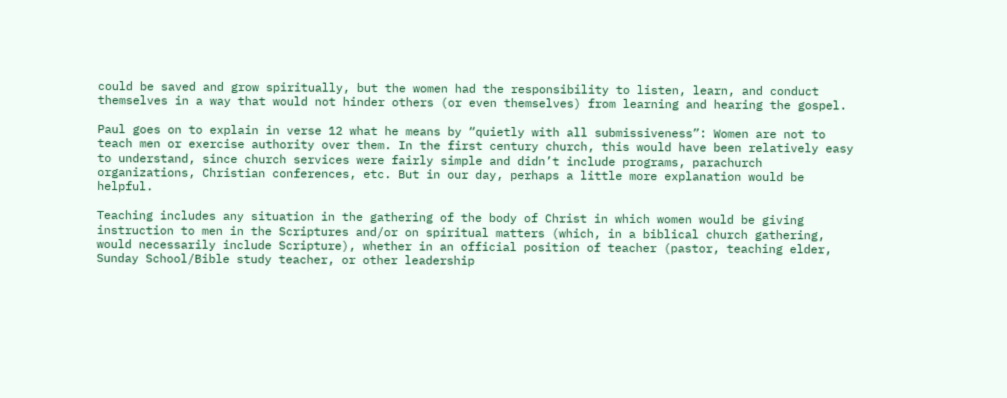could be saved and grow spiritually, but the women had the responsibility to listen, learn, and conduct themselves in a way that would not hinder others (or even themselves) from learning and hearing the gospel.

Paul goes on to explain in verse 12 what he means by “quietly with all submissiveness”: Women are not to teach men or exercise authority over them. In the first century church, this would have been relatively easy to understand, since church services were fairly simple and didn’t include programs, parachurch organizations, Christian conferences, etc. But in our day, perhaps a little more explanation would be helpful.

Teaching includes any situation in the gathering of the body of Christ in which women would be giving instruction to men in the Scriptures and/or on spiritual matters (which, in a biblical church gathering, would necessarily include Scripture), whether in an official position of teacher (pastor, teaching elder, Sunday School/Bible study teacher, or other leadership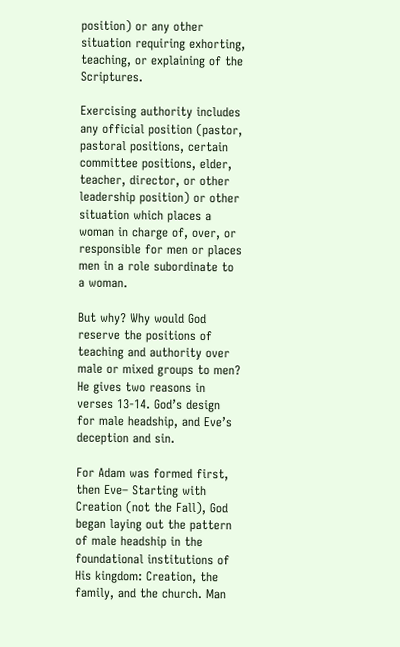position) or any other situation requiring exhorting, teaching, or explaining of the Scriptures.

Exercising authority includes any official position (pastor, pastoral positions, certain committee positions, elder, teacher, director, or other leadership position) or other situation which places a woman in charge of, over, or responsible for men or places men in a role subordinate to a woman.

But why? Why would God reserve the positions of teaching and authority over male or mixed groups to men? He gives two reasons in verses 13-14. God’s design for male headship, and Eve’s deception and sin.

For Adam was formed first, then Eve– Starting with Creation (not the Fall), God began laying out the pattern of male headship in the foundational institutions of His kingdom: Creation, the family, and the church. Man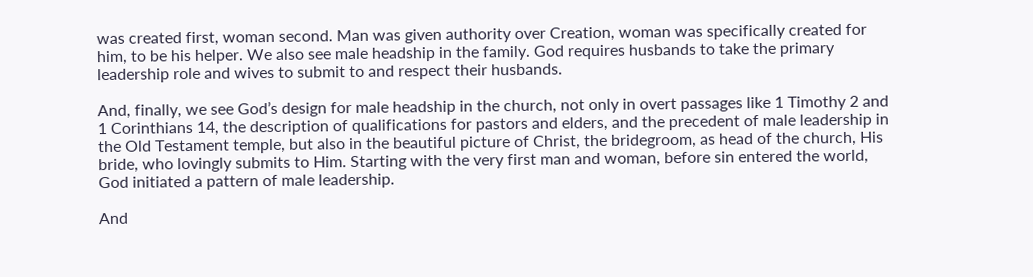was created first, woman second. Man was given authority over Creation, woman was specifically created for him, to be his helper. We also see male headship in the family. God requires husbands to take the primary leadership role and wives to submit to and respect their husbands.

And, finally, we see God’s design for male headship in the church, not only in overt passages like 1 Timothy 2 and 1 Corinthians 14, the description of qualifications for pastors and elders, and the precedent of male leadership in the Old Testament temple, but also in the beautiful picture of Christ, the bridegroom, as head of the church, His bride, who lovingly submits to Him. Starting with the very first man and woman, before sin entered the world, God initiated a pattern of male leadership.

And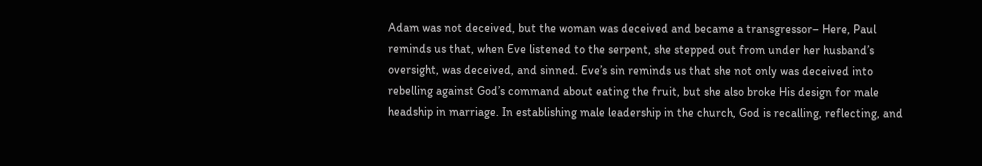Adam was not deceived, but the woman was deceived and became a transgressor– Here, Paul reminds us that, when Eve listened to the serpent, she stepped out from under her husband’s oversight, was deceived, and sinned. Eve’s sin reminds us that she not only was deceived into rebelling against God’s command about eating the fruit, but she also broke His design for male headship in marriage. In establishing male leadership in the church, God is recalling, reflecting, and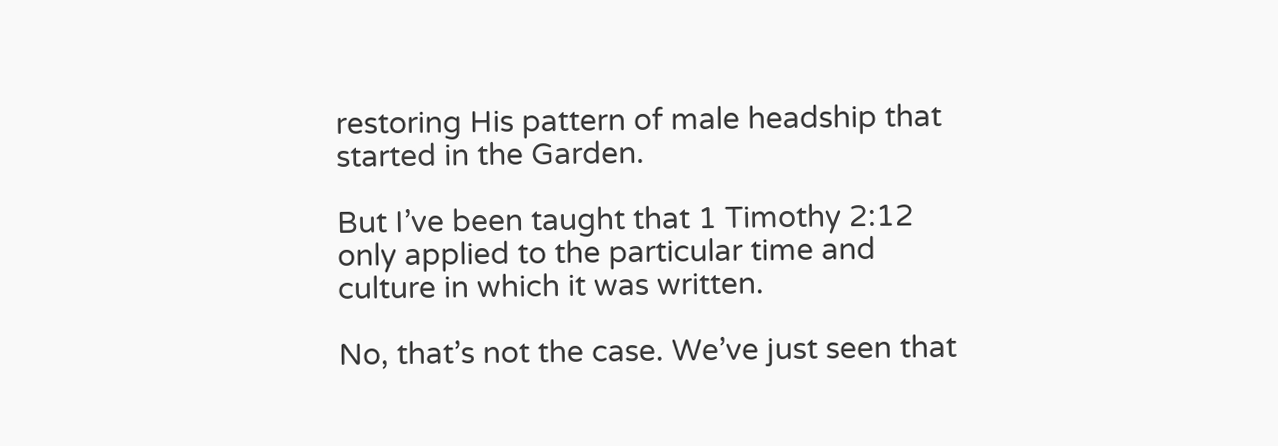restoring His pattern of male headship that started in the Garden.

But I’ve been taught that 1 Timothy 2:12 only applied to the particular time and culture in which it was written.

No, that’s not the case. We’ve just seen that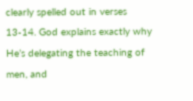clearly spelled out in verses 13-14. God explains exactly why He’s delegating the teaching of men, and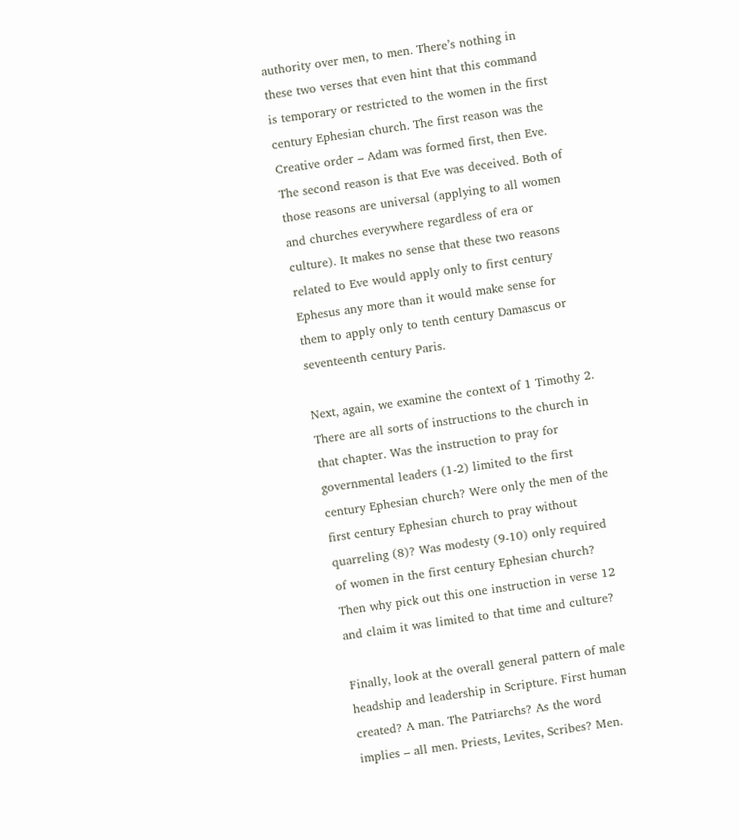authority over men, to men. There’s nothing in these two verses that even hint that this command is temporary or restricted to the women in the first century Ephesian church. The first reason was the Creative order – Adam was formed first, then Eve. The second reason is that Eve was deceived. Both of those reasons are universal (applying to all women and churches everywhere regardless of era or culture). It makes no sense that these two reasons related to Eve would apply only to first century Ephesus any more than it would make sense for them to apply only to tenth century Damascus or seventeenth century Paris.

Next, again, we examine the context of 1 Timothy 2. There are all sorts of instructions to the church in that chapter. Was the instruction to pray for governmental leaders (1-2) limited to the first century Ephesian church? Were only the men of the first century Ephesian church to pray without quarreling (8)? Was modesty (9-10) only required of women in the first century Ephesian church? Then why pick out this one instruction in verse 12 and claim it was limited to that time and culture?

Finally, look at the overall general pattern of male headship and leadership in Scripture. First human created? A man. The Patriarchs? As the word implies – all men. Priests, Levites, Scribes? Men.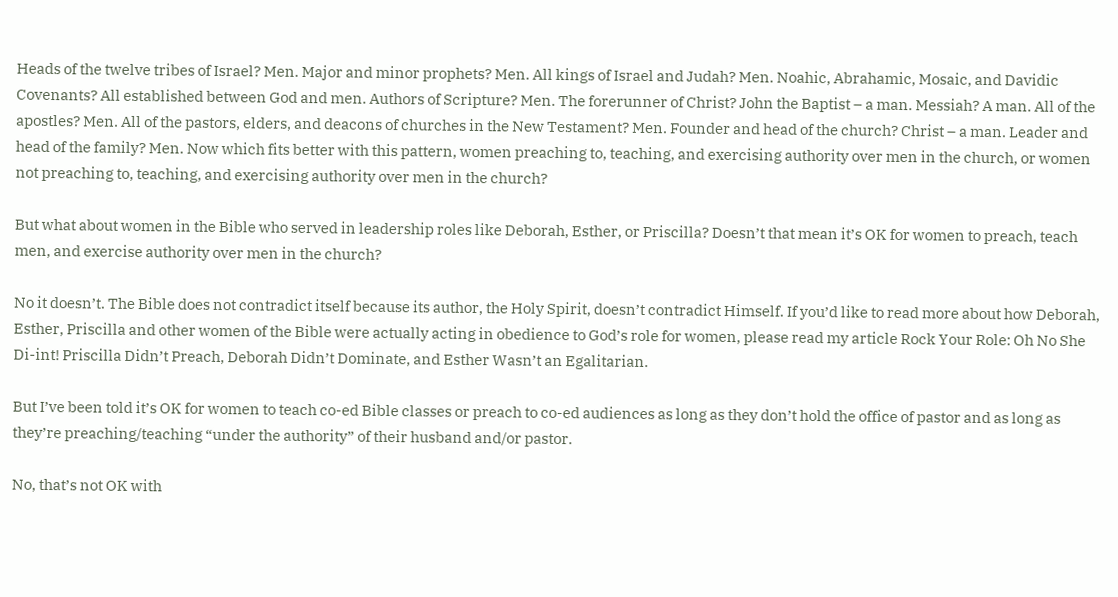Heads of the twelve tribes of Israel? Men. Major and minor prophets? Men. All kings of Israel and Judah? Men. Noahic, Abrahamic, Mosaic, and Davidic Covenants? All established between God and men. Authors of Scripture? Men. The forerunner of Christ? John the Baptist – a man. Messiah? A man. All of the apostles? Men. All of the pastors, elders, and deacons of churches in the New Testament? Men. Founder and head of the church? Christ – a man. Leader and head of the family? Men. Now which fits better with this pattern, women preaching to, teaching, and exercising authority over men in the church, or women not preaching to, teaching, and exercising authority over men in the church?

But what about women in the Bible who served in leadership roles like Deborah, Esther, or Priscilla? Doesn’t that mean it’s OK for women to preach, teach men, and exercise authority over men in the church?

No it doesn’t. The Bible does not contradict itself because its author, the Holy Spirit, doesn’t contradict Himself. If you’d like to read more about how Deborah, Esther, Priscilla and other women of the Bible were actually acting in obedience to God’s role for women, please read my article Rock Your Role: Oh No She Di-int! Priscilla Didn’t Preach, Deborah Didn’t Dominate, and Esther Wasn’t an Egalitarian.

But I’ve been told it’s OK for women to teach co-ed Bible classes or preach to co-ed audiences as long as they don’t hold the office of pastor and as long as they’re preaching/teaching “under the authority” of their husband and/or pastor.

No, that’s not OK with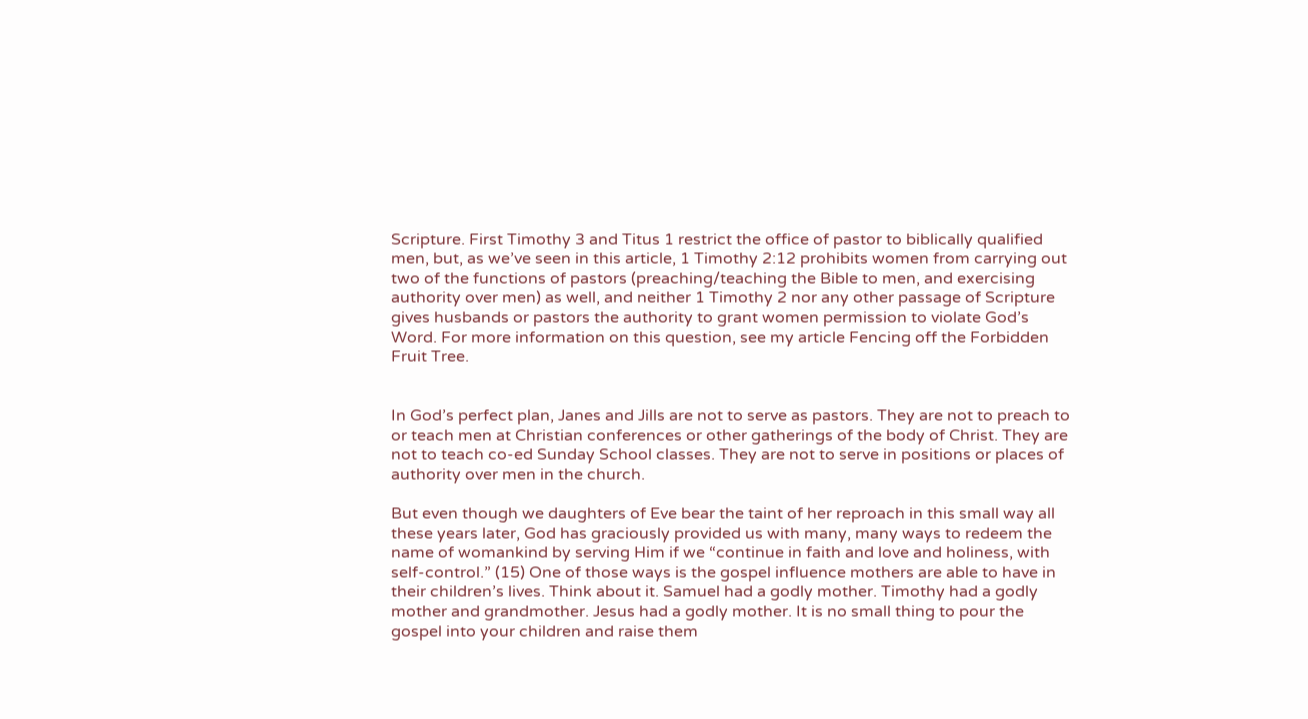Scripture. First Timothy 3 and Titus 1 restrict the office of pastor to biblically qualified men, but, as we’ve seen in this article, 1 Timothy 2:12 prohibits women from carrying out two of the functions of pastors (preaching/teaching the Bible to men, and exercising authority over men) as well, and neither 1 Timothy 2 nor any other passage of Scripture gives husbands or pastors the authority to grant women permission to violate God’s Word. For more information on this question, see my article Fencing off the Forbidden Fruit Tree.


In God’s perfect plan, Janes and Jills are not to serve as pastors. They are not to preach to or teach men at Christian conferences or other gatherings of the body of Christ. They are not to teach co-ed Sunday School classes. They are not to serve in positions or places of authority over men in the church.

But even though we daughters of Eve bear the taint of her reproach in this small way all these years later, God has graciously provided us with many, many ways to redeem the name of womankind by serving Him if we “continue in faith and love and holiness, with self-control.” (15) One of those ways is the gospel influence mothers are able to have in their children’s lives. Think about it. Samuel had a godly mother. Timothy had a godly mother and grandmother. Jesus had a godly mother. It is no small thing to pour the gospel into your children and raise them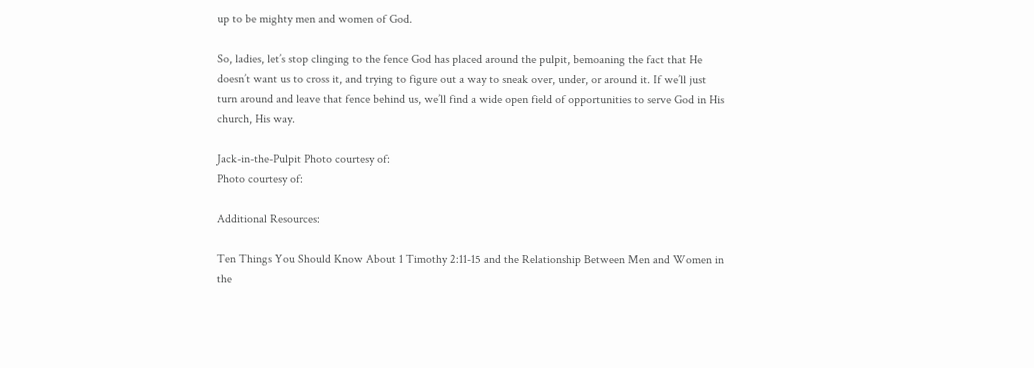up to be mighty men and women of God.

So, ladies, let’s stop clinging to the fence God has placed around the pulpit, bemoaning the fact that He doesn’t want us to cross it, and trying to figure out a way to sneak over, under, or around it. If we’ll just turn around and leave that fence behind us, we’ll find a wide open field of opportunities to serve God in His church, His way.

Jack-in-the-Pulpit Photo courtesy of:
Photo courtesy of:

Additional Resources:

Ten Things You Should Know About 1 Timothy 2:11-15 and the Relationship Between Men and Women in the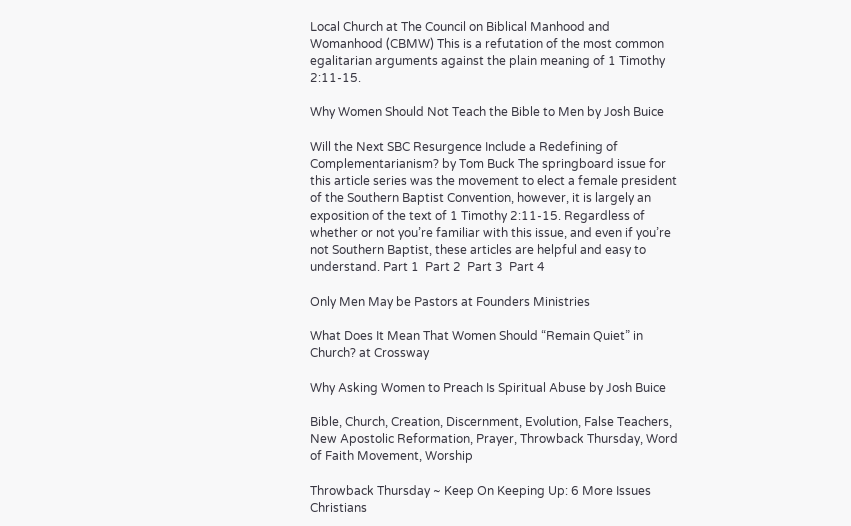Local Church at The Council on Biblical Manhood and Womanhood (CBMW) This is a refutation of the most common egalitarian arguments against the plain meaning of 1 Timothy 2:11-15.

Why Women Should Not Teach the Bible to Men by Josh Buice

Will the Next SBC Resurgence Include a Redefining of Complementarianism? by Tom Buck The springboard issue for this article series was the movement to elect a female president of the Southern Baptist Convention, however, it is largely an exposition of the text of 1 Timothy 2:11-15. Regardless of whether or not you’re familiar with this issue, and even if you’re not Southern Baptist, these articles are helpful and easy to understand. Part 1  Part 2  Part 3  Part 4

Only Men May be Pastors at Founders Ministries

What Does It Mean That Women Should “Remain Quiet” in Church? at Crossway

Why Asking Women to Preach Is Spiritual Abuse by Josh Buice

Bible, Church, Creation, Discernment, Evolution, False Teachers, New Apostolic Reformation, Prayer, Throwback Thursday, Word of Faith Movement, Worship

Throwback Thursday ~ Keep On Keeping Up: 6 More Issues Christians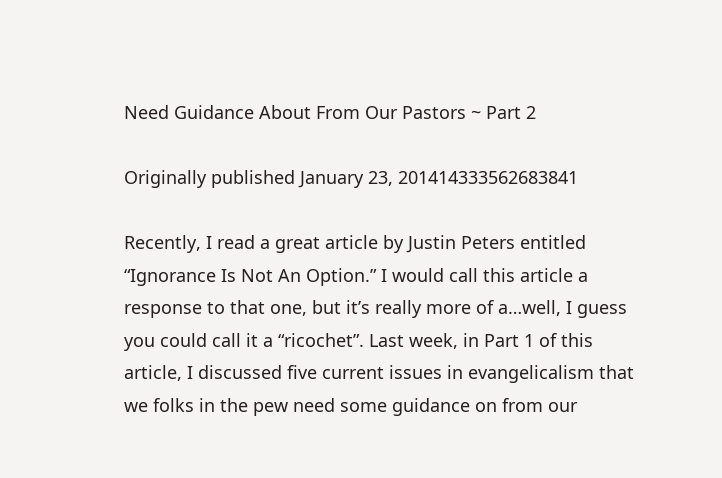Need Guidance About From Our Pastors ~ Part 2

Originally published January 23, 201414333562683841

Recently, I read a great article by Justin Peters entitled “Ignorance Is Not An Option.” I would call this article a response to that one, but it’s really more of a…well, I guess you could call it a “ricochet”. Last week, in Part 1 of this article, I discussed five current issues in evangelicalism that we folks in the pew need some guidance on from our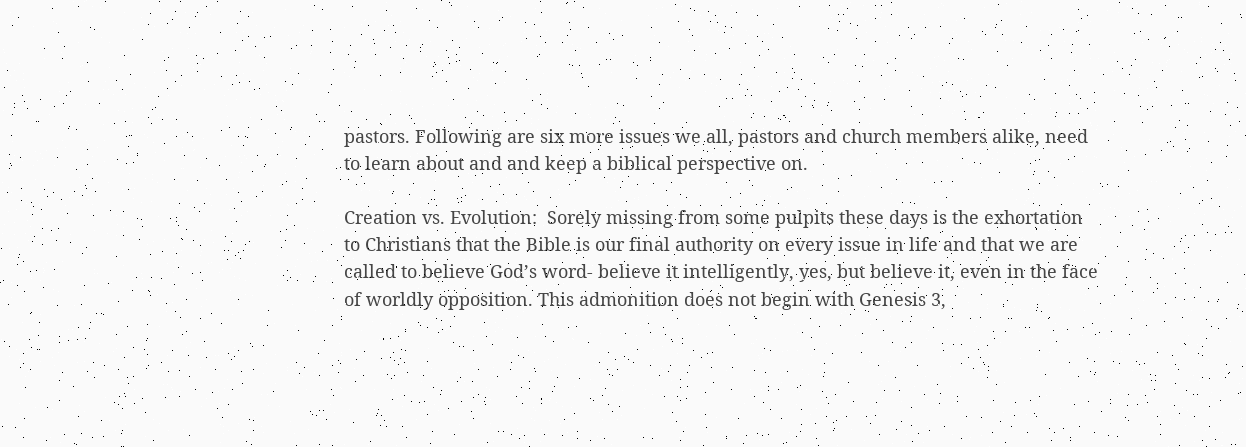pastors. Following are six more issues we all, pastors and church members alike, need to learn about and and keep a biblical perspective on.

Creation vs. Evolution:  Sorely missing from some pulpits these days is the exhortation to Christians that the Bible is our final authority on every issue in life and that we are called to believe God’s word- believe it intelligently, yes, but believe it, even in the face of worldly opposition. This admonition does not begin with Genesis 3,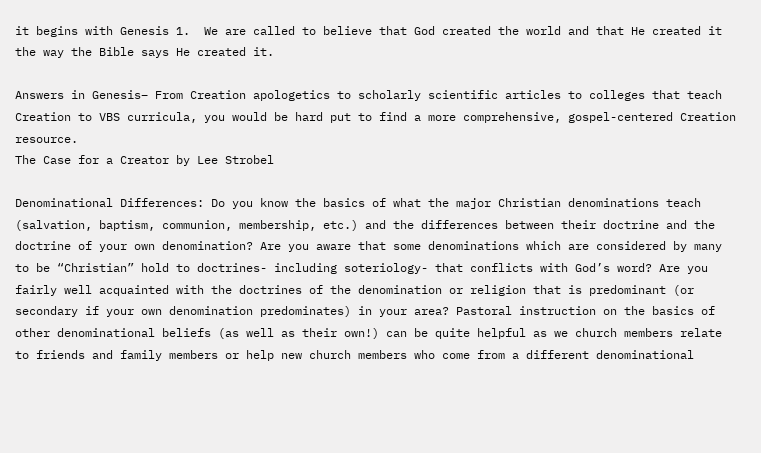it begins with Genesis 1.  We are called to believe that God created the world and that He created it the way the Bible says He created it.

Answers in Genesis– From Creation apologetics to scholarly scientific articles to colleges that teach Creation to VBS curricula, you would be hard put to find a more comprehensive, gospel-centered Creation resource.
The Case for a Creator by Lee Strobel

Denominational Differences: Do you know the basics of what the major Christian denominations teach (salvation, baptism, communion, membership, etc.) and the differences between their doctrine and the doctrine of your own denomination? Are you aware that some denominations which are considered by many to be “Christian” hold to doctrines- including soteriology- that conflicts with God’s word? Are you fairly well acquainted with the doctrines of the denomination or religion that is predominant (or secondary if your own denomination predominates) in your area? Pastoral instruction on the basics of other denominational beliefs (as well as their own!) can be quite helpful as we church members relate to friends and family members or help new church members who come from a different denominational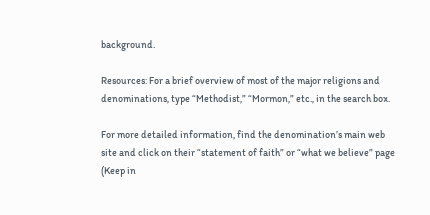background.

Resources: For a brief overview of most of the major religions and denominations, type “Methodist,” “Mormon,” etc., in the search box.

For more detailed information, find the denomination’s main web site and click on their “statement of faith” or “what we believe” page (Keep in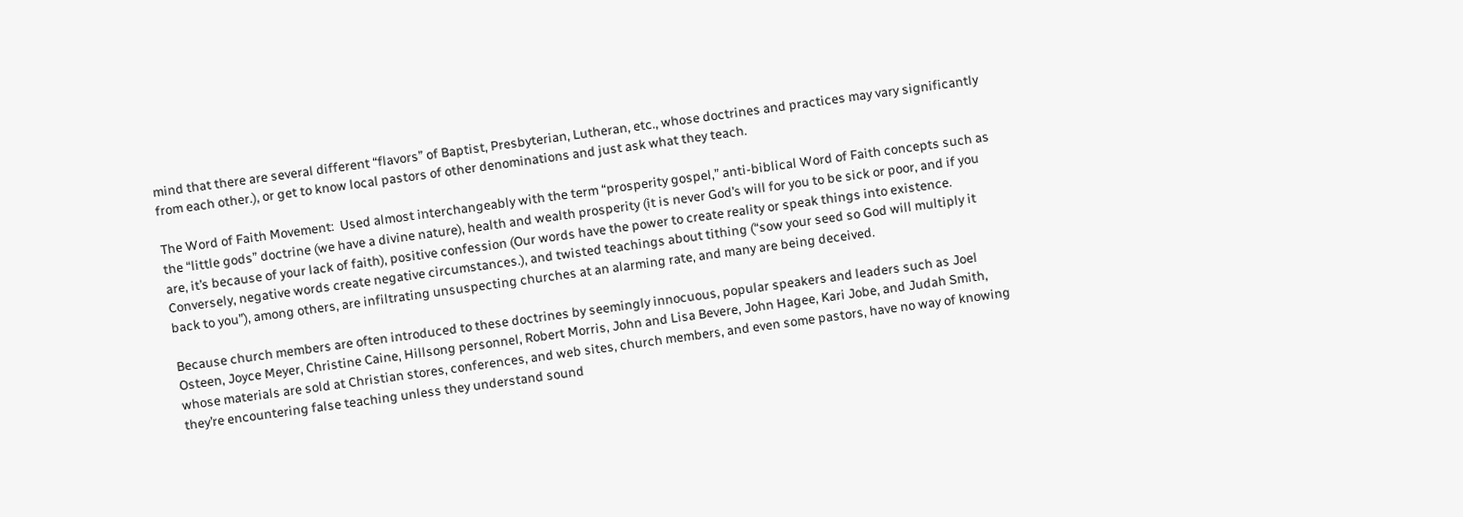mind that there are several different “flavors” of Baptist, Presbyterian, Lutheran, etc., whose doctrines and practices may vary significantly from each other.), or get to know local pastors of other denominations and just ask what they teach.

The Word of Faith Movement:  Used almost interchangeably with the term “prosperity gospel,” anti-biblical Word of Faith concepts such as the “little gods” doctrine (we have a divine nature), health and wealth prosperity (it is never God’s will for you to be sick or poor, and if you are, it’s because of your lack of faith), positive confession (Our words have the power to create reality or speak things into existence. Conversely, negative words create negative circumstances.), and twisted teachings about tithing (“sow your seed so God will multiply it back to you”), among others, are infiltrating unsuspecting churches at an alarming rate, and many are being deceived.

Because church members are often introduced to these doctrines by seemingly innocuous, popular speakers and leaders such as Joel Osteen, Joyce Meyer, Christine Caine, Hillsong personnel, Robert Morris, John and Lisa Bevere, John Hagee, Kari Jobe, and Judah Smith, whose materials are sold at Christian stores, conferences, and web sites, church members, and even some pastors, have no way of knowing they’re encountering false teaching unless they understand sound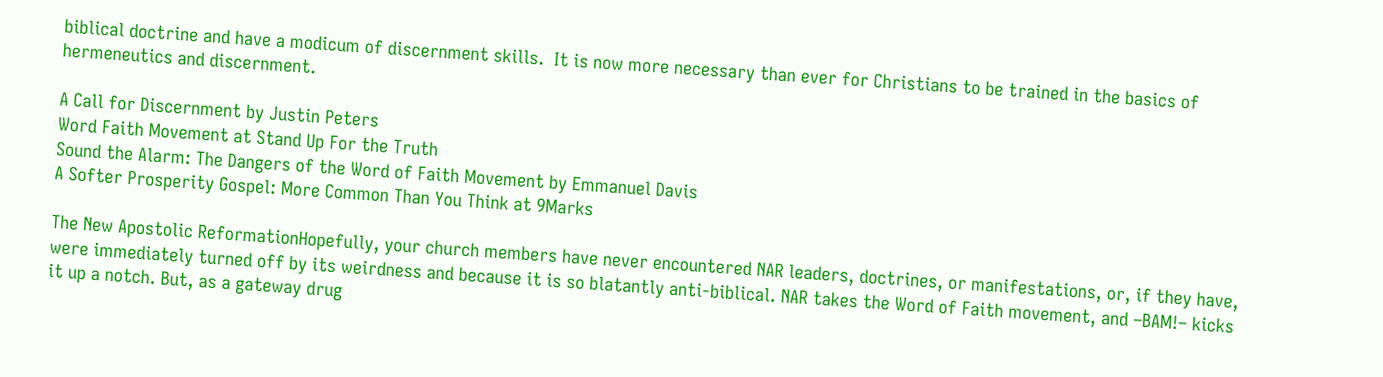biblical doctrine and have a modicum of discernment skills.  It is now more necessary than ever for Christians to be trained in the basics of hermeneutics and discernment.

A Call for Discernment by Justin Peters
Word Faith Movement at Stand Up For the Truth
Sound the Alarm: The Dangers of the Word of Faith Movement by Emmanuel Davis
A Softer Prosperity Gospel: More Common Than You Think at 9Marks

The New Apostolic ReformationHopefully, your church members have never encountered NAR leaders, doctrines, or manifestations, or, if they have, were immediately turned off by its weirdness and because it is so blatantly anti-biblical. NAR takes the Word of Faith movement, and –BAM!– kicks it up a notch. But, as a gateway drug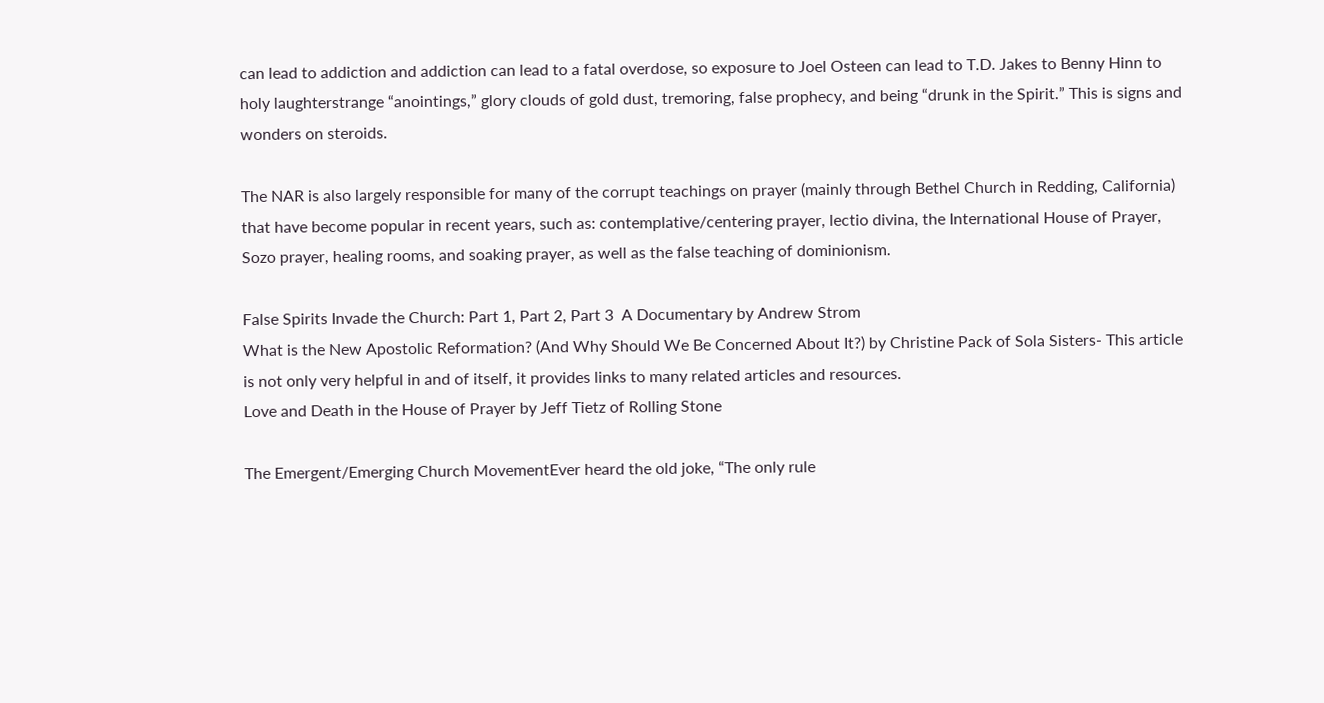can lead to addiction and addiction can lead to a fatal overdose, so exposure to Joel Osteen can lead to T.D. Jakes to Benny Hinn to holy laughterstrange “anointings,” glory clouds of gold dust, tremoring, false prophecy, and being “drunk in the Spirit.” This is signs and wonders on steroids.

The NAR is also largely responsible for many of the corrupt teachings on prayer (mainly through Bethel Church in Redding, California) that have become popular in recent years, such as: contemplative/centering prayer, lectio divina, the International House of Prayer, Sozo prayer, healing rooms, and soaking prayer, as well as the false teaching of dominionism.

False Spirits Invade the Church: Part 1, Part 2, Part 3  A Documentary by Andrew Strom
What is the New Apostolic Reformation? (And Why Should We Be Concerned About It?) by Christine Pack of Sola Sisters- This article is not only very helpful in and of itself, it provides links to many related articles and resources.
Love and Death in the House of Prayer by Jeff Tietz of Rolling Stone

The Emergent/Emerging Church MovementEver heard the old joke, “The only rule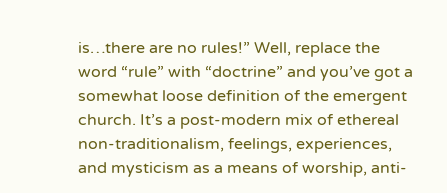is…there are no rules!” Well, replace the word “rule” with “doctrine” and you’ve got a somewhat loose definition of the emergent church. It’s a post-modern mix of ethereal non-traditionalism, feelings, experiences, and mysticism as a means of worship, anti-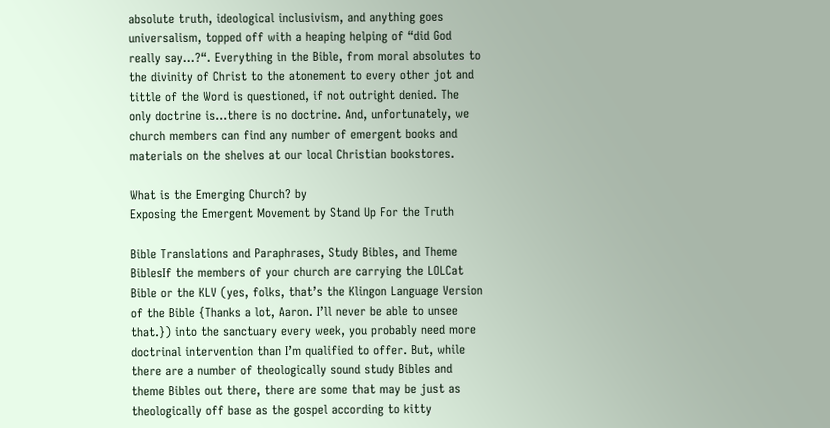absolute truth, ideological inclusivism, and anything goes universalism, topped off with a heaping helping of “did God really say…?“. Everything in the Bible, from moral absolutes to the divinity of Christ to the atonement to every other jot and tittle of the Word is questioned, if not outright denied. The only doctrine is…there is no doctrine. And, unfortunately, we church members can find any number of emergent books and materials on the shelves at our local Christian bookstores.

What is the Emerging Church? by
Exposing the Emergent Movement by Stand Up For the Truth

Bible Translations and Paraphrases, Study Bibles, and Theme BiblesIf the members of your church are carrying the LOLCat Bible or the KLV (yes, folks, that’s the Klingon Language Version of the Bible {Thanks a lot, Aaron. I’ll never be able to unsee that.}) into the sanctuary every week, you probably need more doctrinal intervention than I’m qualified to offer. But, while there are a number of theologically sound study Bibles and theme Bibles out there, there are some that may be just as theologically off base as the gospel according to kitty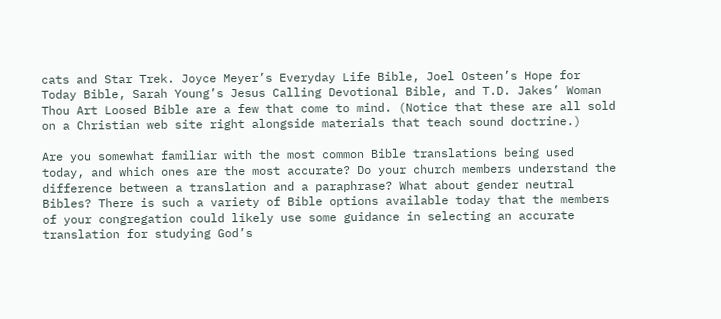cats and Star Trek. Joyce Meyer’s Everyday Life Bible, Joel Osteen’s Hope for Today Bible, Sarah Young’s Jesus Calling Devotional Bible, and T.D. Jakes’ Woman Thou Art Loosed Bible are a few that come to mind. (Notice that these are all sold on a Christian web site right alongside materials that teach sound doctrine.)

Are you somewhat familiar with the most common Bible translations being used today, and which ones are the most accurate? Do your church members understand the difference between a translation and a paraphrase? What about gender neutral Bibles? There is such a variety of Bible options available today that the members of your congregation could likely use some guidance in selecting an accurate translation for studying God’s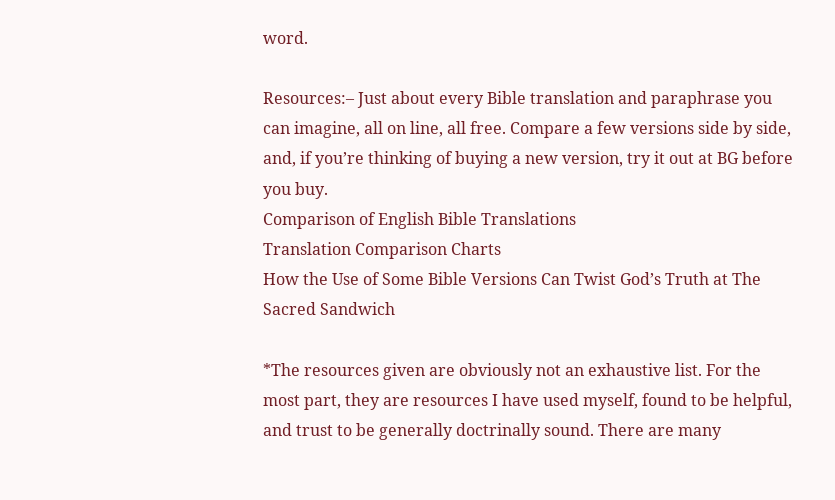word.

Resources:– Just about every Bible translation and paraphrase you can imagine, all on line, all free. Compare a few versions side by side, and, if you’re thinking of buying a new version, try it out at BG before you buy.
Comparison of English Bible Translations
Translation Comparison Charts
How the Use of Some Bible Versions Can Twist God’s Truth at The Sacred Sandwich

*The resources given are obviously not an exhaustive list. For the most part, they are resources I have used myself, found to be helpful, and trust to be generally doctrinally sound. There are many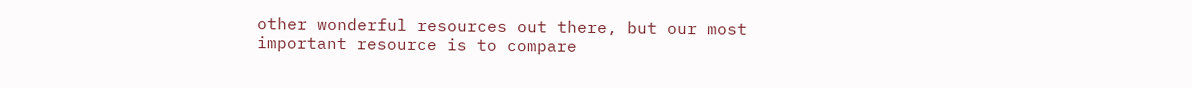other wonderful resources out there, but our most important resource is to compare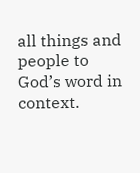all things and people to God’s word in context.